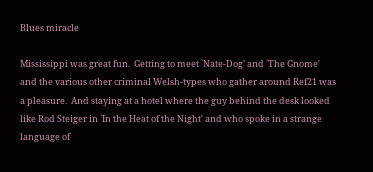Blues miracle

Mississippi was great fun.  Getting to meet `Nate-Dog' and `The Gnome' and the various other criminal Welsh-types who gather around Ref21 was a pleasure.  And staying at a hotel where the guy behind the desk looked like Rod Steiger in `In the Heat of the Night' and who spoke in a strange language of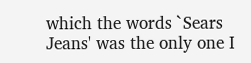which the words `Sears Jeans' was the only one I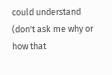could understand (don't ask me why or how that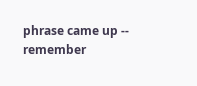phrase came up -- remember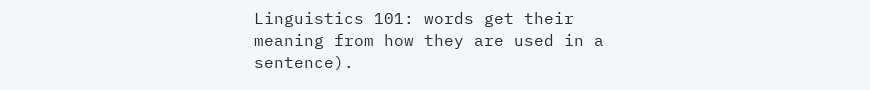Linguistics 101: words get their meaning from how they are used in a sentence).